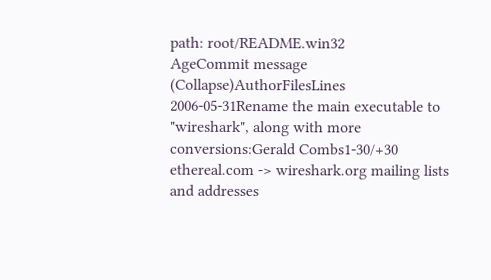path: root/README.win32
AgeCommit message (Collapse)AuthorFilesLines
2006-05-31Rename the main executable to "wireshark", along with more conversions:Gerald Combs1-30/+30
ethereal.com -> wireshark.org mailing lists and addresses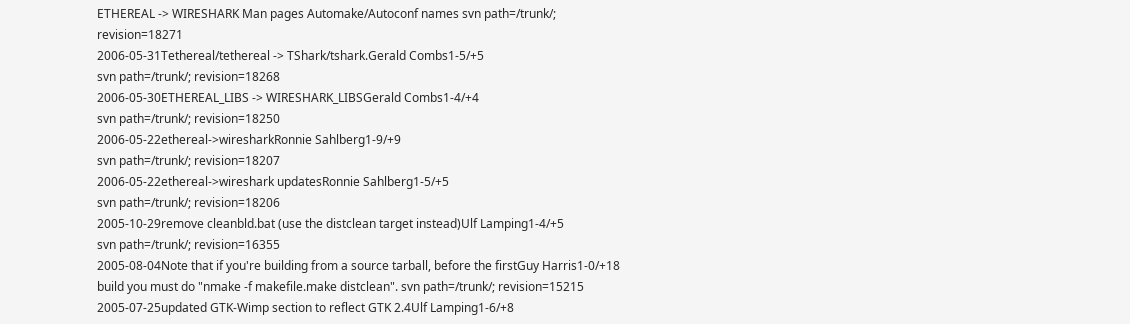ETHEREAL -> WIRESHARK Man pages Automake/Autoconf names svn path=/trunk/; revision=18271
2006-05-31Tethereal/tethereal -> TShark/tshark.Gerald Combs1-5/+5
svn path=/trunk/; revision=18268
2006-05-30ETHEREAL_LIBS -> WIRESHARK_LIBSGerald Combs1-4/+4
svn path=/trunk/; revision=18250
2006-05-22ethereal->wiresharkRonnie Sahlberg1-9/+9
svn path=/trunk/; revision=18207
2006-05-22ethereal->wireshark updatesRonnie Sahlberg1-5/+5
svn path=/trunk/; revision=18206
2005-10-29remove cleanbld.bat (use the distclean target instead)Ulf Lamping1-4/+5
svn path=/trunk/; revision=16355
2005-08-04Note that if you're building from a source tarball, before the firstGuy Harris1-0/+18
build you must do "nmake -f makefile.make distclean". svn path=/trunk/; revision=15215
2005-07-25updated GTK-Wimp section to reflect GTK 2.4Ulf Lamping1-6/+8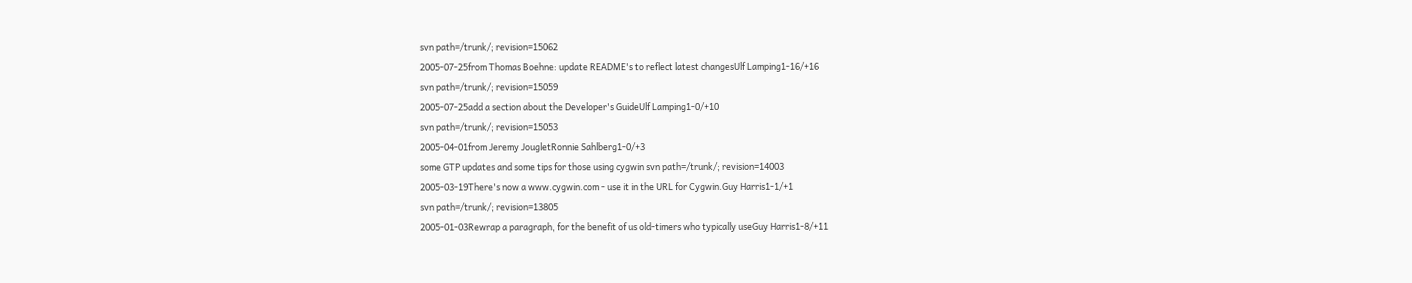svn path=/trunk/; revision=15062
2005-07-25from Thomas Boehne: update README's to reflect latest changesUlf Lamping1-16/+16
svn path=/trunk/; revision=15059
2005-07-25add a section about the Developer's GuideUlf Lamping1-0/+10
svn path=/trunk/; revision=15053
2005-04-01from Jeremy JougletRonnie Sahlberg1-0/+3
some GTP updates and some tips for those using cygwin svn path=/trunk/; revision=14003
2005-03-19There's now a www.cygwin.com - use it in the URL for Cygwin.Guy Harris1-1/+1
svn path=/trunk/; revision=13805
2005-01-03Rewrap a paragraph, for the benefit of us old-timers who typically useGuy Harris1-8/+11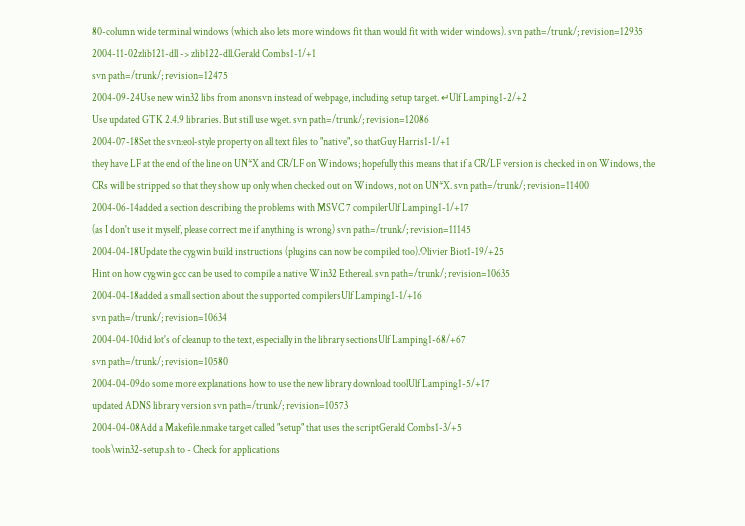80-column wide terminal windows (which also lets more windows fit than would fit with wider windows). svn path=/trunk/; revision=12935
2004-11-02zlib121-dll -> zlib122-dll.Gerald Combs1-1/+1
svn path=/trunk/; revision=12475
2004-09-24Use new win32 libs from anonsvn instead of webpage, including setup target. ↵Ulf Lamping1-2/+2
Use updated GTK 2.4.9 libraries. But still use wget. svn path=/trunk/; revision=12086
2004-07-18Set the svn:eol-style property on all text files to "native", so thatGuy Harris1-1/+1
they have LF at the end of the line on UN*X and CR/LF on Windows; hopefully this means that if a CR/LF version is checked in on Windows, the CRs will be stripped so that they show up only when checked out on Windows, not on UN*X. svn path=/trunk/; revision=11400
2004-06-14added a section describing the problems with MSVC 7 compilerUlf Lamping1-1/+17
(as I don't use it myself, please correct me if anything is wrong) svn path=/trunk/; revision=11145
2004-04-18Update the cygwin build instructions (plugins can now be compiled too).Olivier Biot1-19/+25
Hint on how cygwin gcc can be used to compile a native Win32 Ethereal. svn path=/trunk/; revision=10635
2004-04-18added a small section about the supported compilersUlf Lamping1-1/+16
svn path=/trunk/; revision=10634
2004-04-10did lot's of cleanup to the text, especially in the library sectionsUlf Lamping1-68/+67
svn path=/trunk/; revision=10580
2004-04-09do some more explanations how to use the new library download toolUlf Lamping1-5/+17
updated ADNS library version svn path=/trunk/; revision=10573
2004-04-08Add a Makefile.nmake target called "setup" that uses the scriptGerald Combs1-3/+5
tools\win32-setup.sh to - Check for applications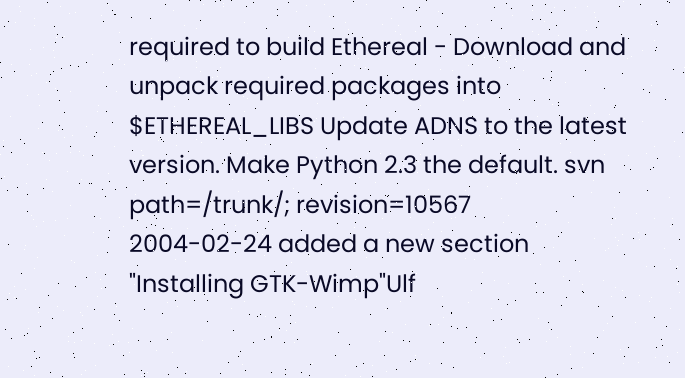required to build Ethereal - Download and unpack required packages into $ETHEREAL_LIBS Update ADNS to the latest version. Make Python 2.3 the default. svn path=/trunk/; revision=10567
2004-02-24 added a new section "Installing GTK-Wimp"Ulf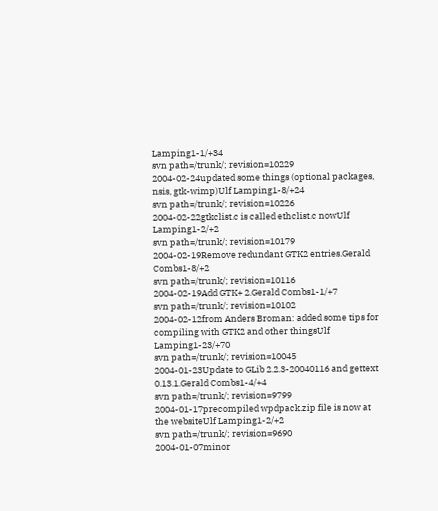Lamping1-1/+34
svn path=/trunk/; revision=10229
2004-02-24updated some things (optional packages, nsis, gtk-wimp)Ulf Lamping1-8/+24
svn path=/trunk/; revision=10226
2004-02-22gtkclist.c is called ethclist.c nowUlf Lamping1-2/+2
svn path=/trunk/; revision=10179
2004-02-19Remove redundant GTK2 entries.Gerald Combs1-8/+2
svn path=/trunk/; revision=10116
2004-02-19Add GTK+ 2.Gerald Combs1-1/+7
svn path=/trunk/; revision=10102
2004-02-12from Anders Broman: added some tips for compiling with GTK2 and other thingsUlf Lamping1-23/+70
svn path=/trunk/; revision=10045
2004-01-23Update to GLib 2.2.3-20040116 and gettext 0.13.1.Gerald Combs1-4/+4
svn path=/trunk/; revision=9799
2004-01-17precompiled wpdpack.zip file is now at the websiteUlf Lamping1-2/+2
svn path=/trunk/; revision=9690
2004-01-07minor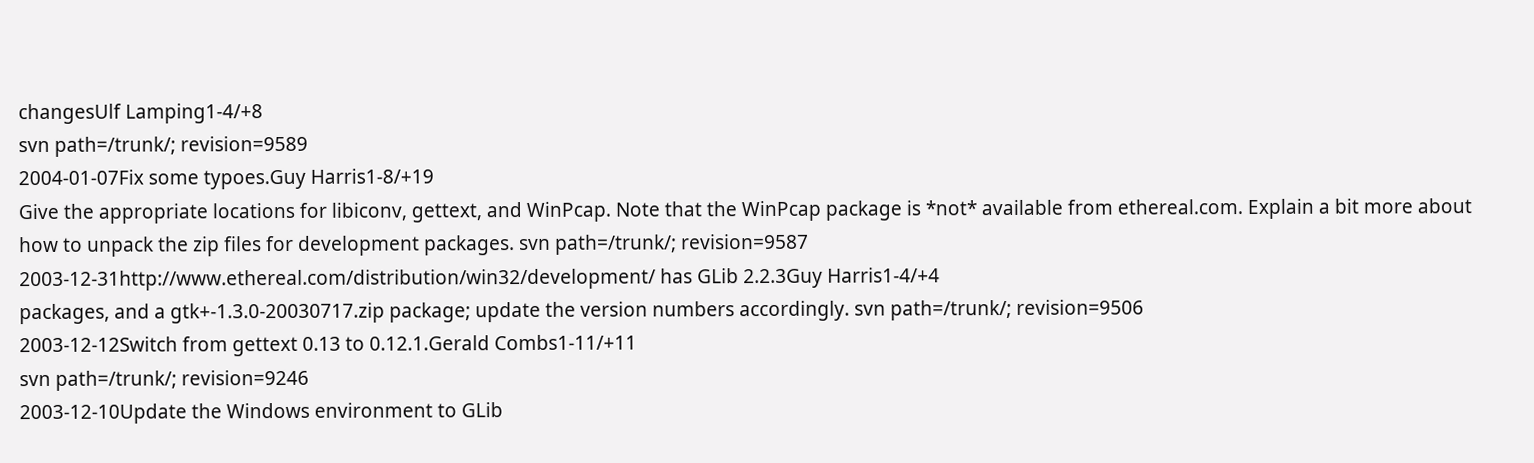changesUlf Lamping1-4/+8
svn path=/trunk/; revision=9589
2004-01-07Fix some typoes.Guy Harris1-8/+19
Give the appropriate locations for libiconv, gettext, and WinPcap. Note that the WinPcap package is *not* available from ethereal.com. Explain a bit more about how to unpack the zip files for development packages. svn path=/trunk/; revision=9587
2003-12-31http://www.ethereal.com/distribution/win32/development/ has GLib 2.2.3Guy Harris1-4/+4
packages, and a gtk+-1.3.0-20030717.zip package; update the version numbers accordingly. svn path=/trunk/; revision=9506
2003-12-12Switch from gettext 0.13 to 0.12.1.Gerald Combs1-11/+11
svn path=/trunk/; revision=9246
2003-12-10Update the Windows environment to GLib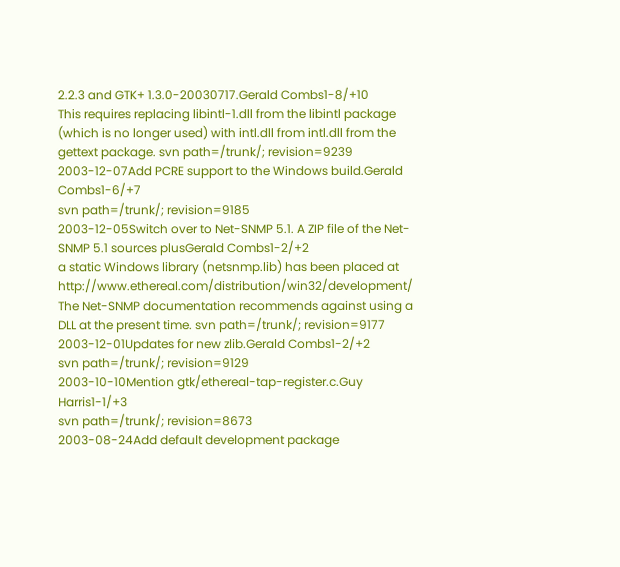2.2.3 and GTK+ 1.3.0-20030717.Gerald Combs1-8/+10
This requires replacing libintl-1.dll from the libintl package (which is no longer used) with intl.dll from intl.dll from the gettext package. svn path=/trunk/; revision=9239
2003-12-07Add PCRE support to the Windows build.Gerald Combs1-6/+7
svn path=/trunk/; revision=9185
2003-12-05Switch over to Net-SNMP 5.1. A ZIP file of the Net-SNMP 5.1 sources plusGerald Combs1-2/+2
a static Windows library (netsnmp.lib) has been placed at http://www.ethereal.com/distribution/win32/development/ The Net-SNMP documentation recommends against using a DLL at the present time. svn path=/trunk/; revision=9177
2003-12-01Updates for new zlib.Gerald Combs1-2/+2
svn path=/trunk/; revision=9129
2003-10-10Mention gtk/ethereal-tap-register.c.Guy Harris1-1/+3
svn path=/trunk/; revision=8673
2003-08-24Add default development package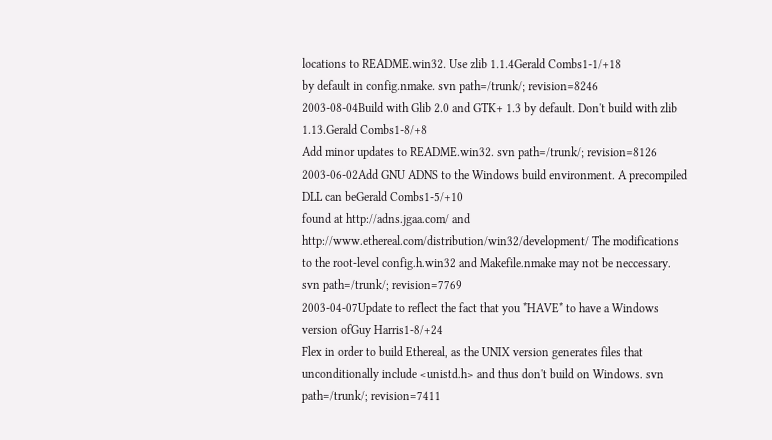locations to README.win32. Use zlib 1.1.4Gerald Combs1-1/+18
by default in config.nmake. svn path=/trunk/; revision=8246
2003-08-04Build with Glib 2.0 and GTK+ 1.3 by default. Don't build with zlib 1.13.Gerald Combs1-8/+8
Add minor updates to README.win32. svn path=/trunk/; revision=8126
2003-06-02Add GNU ADNS to the Windows build environment. A precompiled DLL can beGerald Combs1-5/+10
found at http://adns.jgaa.com/ and http://www.ethereal.com/distribution/win32/development/ The modifications to the root-level config.h.win32 and Makefile.nmake may not be neccessary. svn path=/trunk/; revision=7769
2003-04-07Update to reflect the fact that you *HAVE* to have a Windows version ofGuy Harris1-8/+24
Flex in order to build Ethereal, as the UNIX version generates files that unconditionally include <unistd.h> and thus don't build on Windows. svn path=/trunk/; revision=7411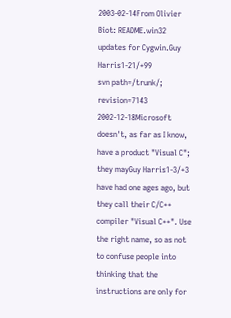2003-02-14From Olivier Biot: README.win32 updates for Cygwin.Guy Harris1-21/+99
svn path=/trunk/; revision=7143
2002-12-18Microsoft doesn't, as far as I know, have a product "Visual C"; they mayGuy Harris1-3/+3
have had one ages ago, but they call their C/C++ compiler "Visual C++". Use the right name, so as not to confuse people into thinking that the instructions are only for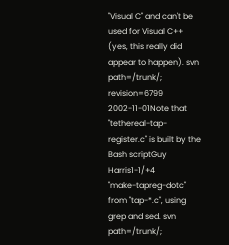"Visual C" and can't be used for Visual C++ (yes, this really did appear to happen). svn path=/trunk/; revision=6799
2002-11-01Note that "tethereal-tap-register.c" is built by the Bash scriptGuy Harris1-1/+4
"make-tapreg-dotc" from "tap-*.c", using grep and sed. svn path=/trunk/;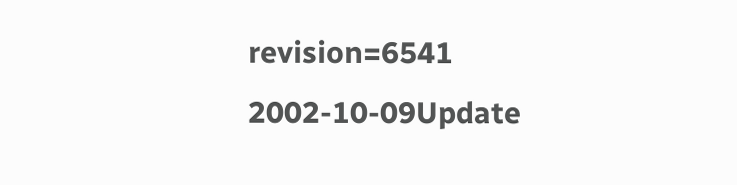revision=6541
2002-10-09Update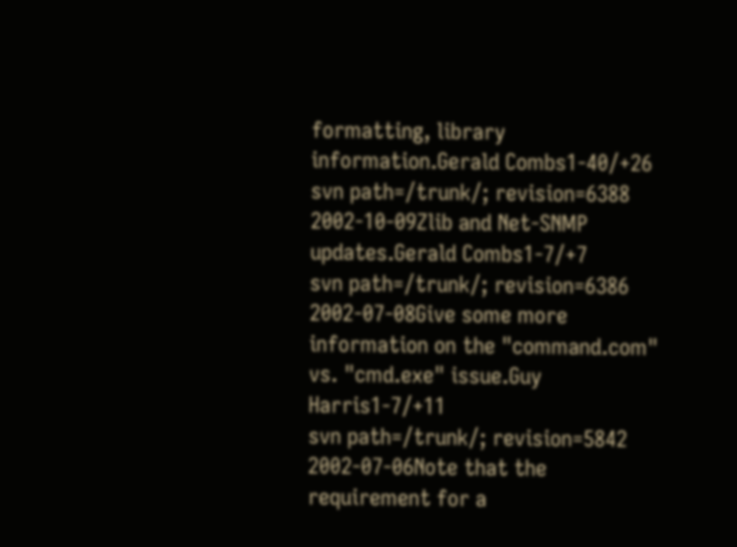formatting, library information.Gerald Combs1-40/+26
svn path=/trunk/; revision=6388
2002-10-09Zlib and Net-SNMP updates.Gerald Combs1-7/+7
svn path=/trunk/; revision=6386
2002-07-08Give some more information on the "command.com" vs. "cmd.exe" issue.Guy Harris1-7/+11
svn path=/trunk/; revision=5842
2002-07-06Note that the requirement for a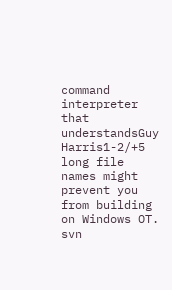command interpreter that understandsGuy Harris1-2/+5
long file names might prevent you from building on Windows OT. svn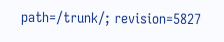path=/trunk/; revision=5827